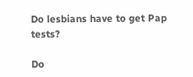Do lesbians have to get Pap tests?

Do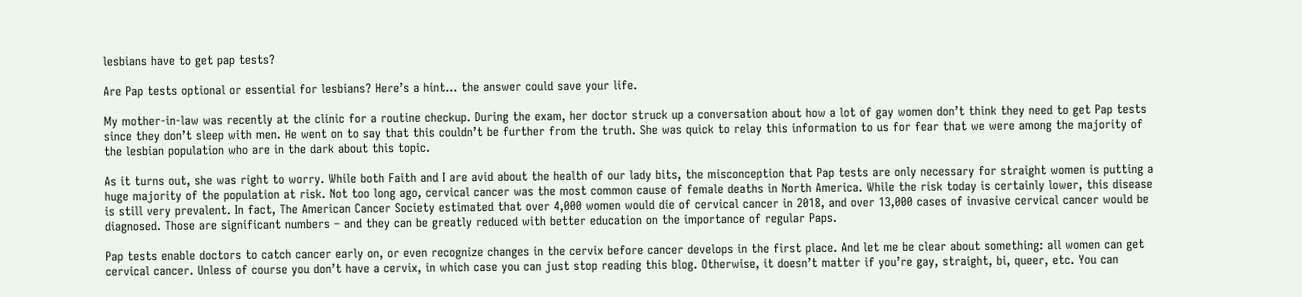lesbians have to get pap tests?

Are Pap tests optional or essential for lesbians? Here’s a hint… the answer could save your life.

My mother-in-law was recently at the clinic for a routine checkup. During the exam, her doctor struck up a conversation about how a lot of gay women don’t think they need to get Pap tests since they don’t sleep with men. He went on to say that this couldn’t be further from the truth. She was quick to relay this information to us for fear that we were among the majority of the lesbian population who are in the dark about this topic.

As it turns out, she was right to worry. While both Faith and I are avid about the health of our lady bits, the misconception that Pap tests are only necessary for straight women is putting a huge majority of the population at risk. Not too long ago, cervical cancer was the most common cause of female deaths in North America. While the risk today is certainly lower, this disease is still very prevalent. In fact, The American Cancer Society estimated that over 4,000 women would die of cervical cancer in 2018, and over 13,000 cases of invasive cervical cancer would be diagnosed. Those are significant numbers – and they can be greatly reduced with better education on the importance of regular Paps.

Pap tests enable doctors to catch cancer early on, or even recognize changes in the cervix before cancer develops in the first place. And let me be clear about something: all women can get cervical cancer. Unless of course you don’t have a cervix, in which case you can just stop reading this blog. Otherwise, it doesn’t matter if you’re gay, straight, bi, queer, etc. You can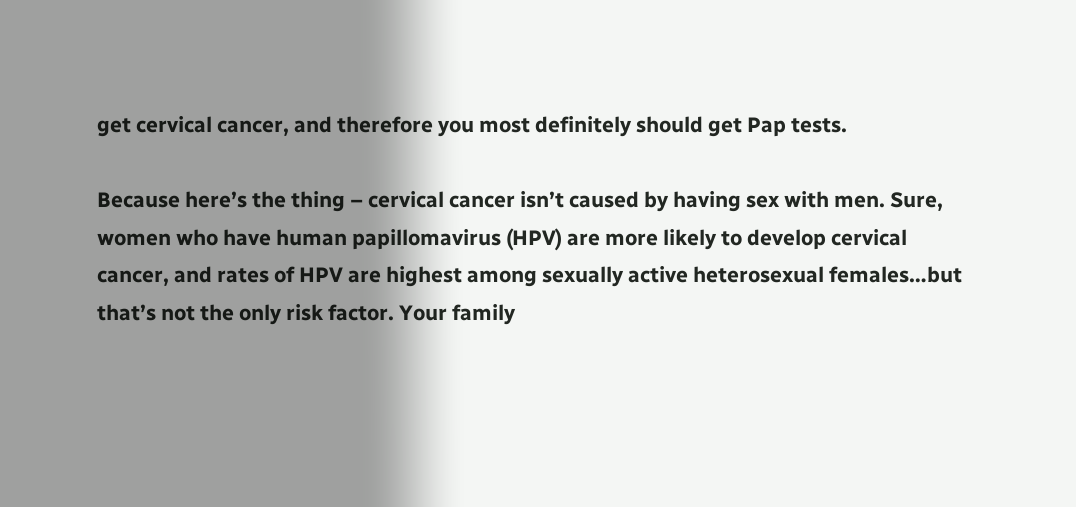get cervical cancer, and therefore you most definitely should get Pap tests.

Because here’s the thing – cervical cancer isn’t caused by having sex with men. Sure, women who have human papillomavirus (HPV) are more likely to develop cervical cancer, and rates of HPV are highest among sexually active heterosexual females…but that’s not the only risk factor. Your family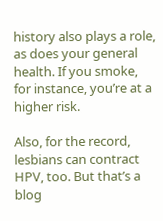history also plays a role, as does your general health. If you smoke, for instance, you’re at a higher risk.

Also, for the record, lesbians can contract HPV, too. But that’s a blog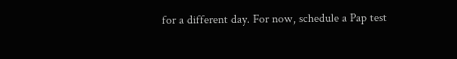for a different day. For now, schedule a Pap test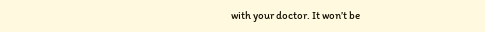with your doctor. It won’t be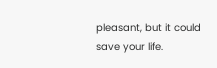pleasant, but it could save your life.